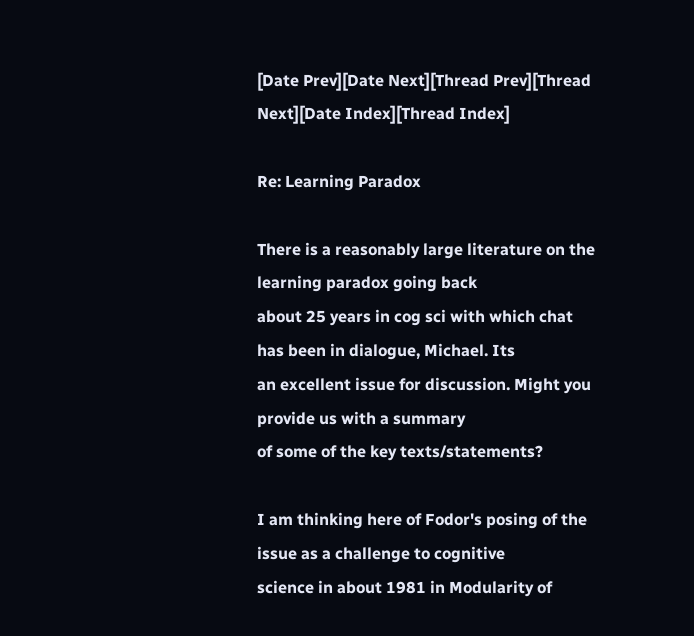[Date Prev][Date Next][Thread Prev][Thread Next][Date Index][Thread Index]

Re: Learning Paradox

There is a reasonably large literature on the learning paradox going back
about 25 years in cog sci with which chat has been in dialogue, Michael. Its
an excellent issue for discussion. Might you provide us with a summary
of some of the key texts/statements?

I am thinking here of Fodor's posing of the issue as a challenge to cognitive
science in about 1981 in Modularity of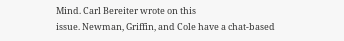Mind. Carl Bereiter wrote on this
issue. Newman, Griffin, and Cole have a chat-based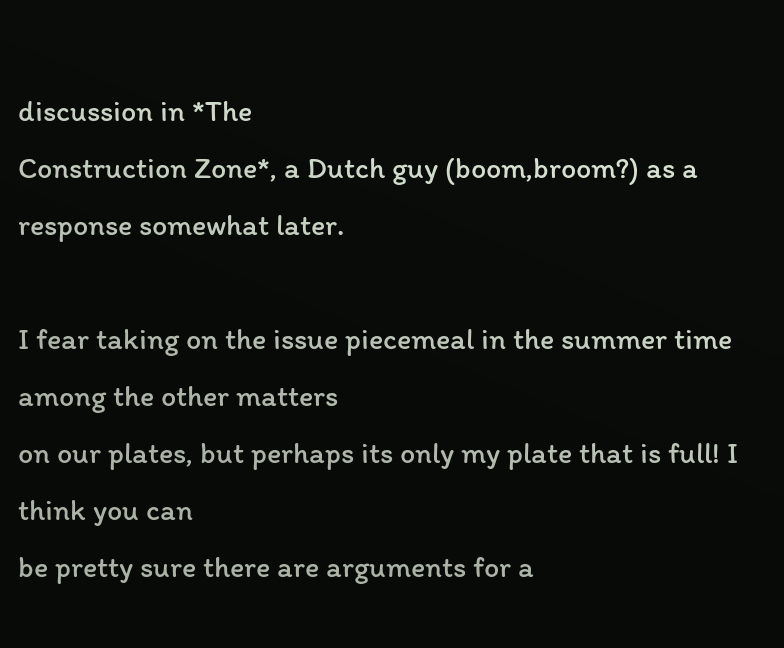discussion in *The
Construction Zone*, a Dutch guy (boom,broom?) as a response somewhat later.

I fear taking on the issue piecemeal in the summer time among the other matters
on our plates, but perhaps its only my plate that is full! I think you can
be pretty sure there are arguments for a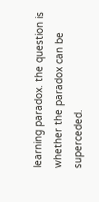learning paradox. the question is
whether the paradox can be superceded.